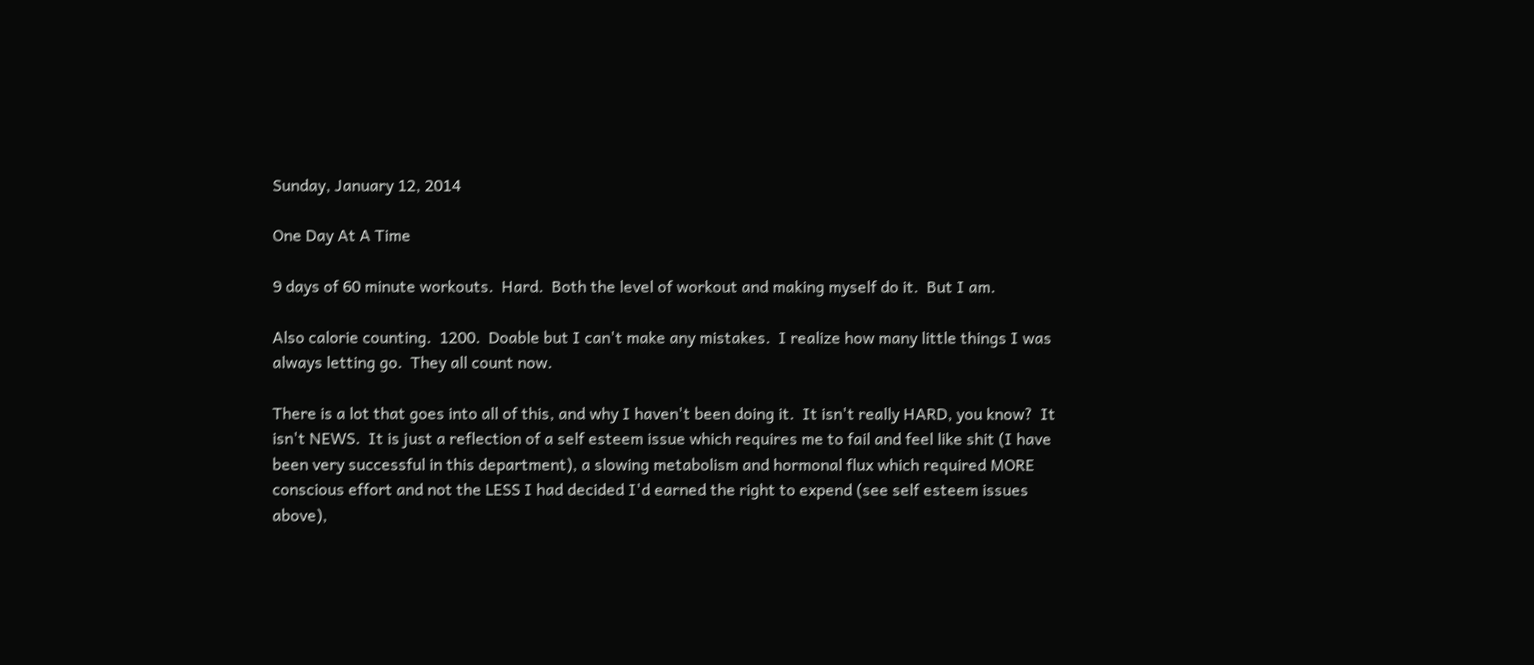Sunday, January 12, 2014

One Day At A Time

9 days of 60 minute workouts.  Hard.  Both the level of workout and making myself do it.  But I am.

Also calorie counting.  1200.  Doable but I can't make any mistakes.  I realize how many little things I was always letting go.  They all count now.

There is a lot that goes into all of this, and why I haven't been doing it.  It isn't really HARD, you know?  It isn't NEWS.  It is just a reflection of a self esteem issue which requires me to fail and feel like shit (I have been very successful in this department), a slowing metabolism and hormonal flux which required MORE conscious effort and not the LESS I had decided I'd earned the right to expend (see self esteem issues above),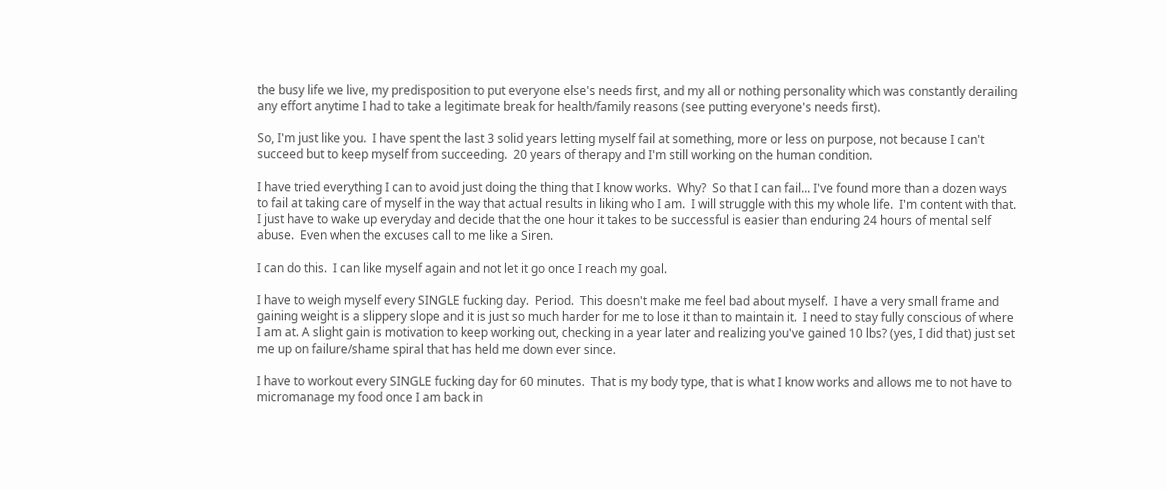the busy life we live, my predisposition to put everyone else's needs first, and my all or nothing personality which was constantly derailing any effort anytime I had to take a legitimate break for health/family reasons (see putting everyone's needs first).

So, I'm just like you.  I have spent the last 3 solid years letting myself fail at something, more or less on purpose, not because I can't succeed but to keep myself from succeeding.  20 years of therapy and I'm still working on the human condition.

I have tried everything I can to avoid just doing the thing that I know works.  Why?  So that I can fail... I've found more than a dozen ways to fail at taking care of myself in the way that actual results in liking who I am.  I will struggle with this my whole life.  I'm content with that.  I just have to wake up everyday and decide that the one hour it takes to be successful is easier than enduring 24 hours of mental self abuse.  Even when the excuses call to me like a Siren.

I can do this.  I can like myself again and not let it go once I reach my goal.

I have to weigh myself every SINGLE fucking day.  Period.  This doesn't make me feel bad about myself.  I have a very small frame and gaining weight is a slippery slope and it is just so much harder for me to lose it than to maintain it.  I need to stay fully conscious of where I am at. A slight gain is motivation to keep working out, checking in a year later and realizing you've gained 10 lbs? (yes, I did that) just set me up on failure/shame spiral that has held me down ever since.

I have to workout every SINGLE fucking day for 60 minutes.  That is my body type, that is what I know works and allows me to not have to micromanage my food once I am back in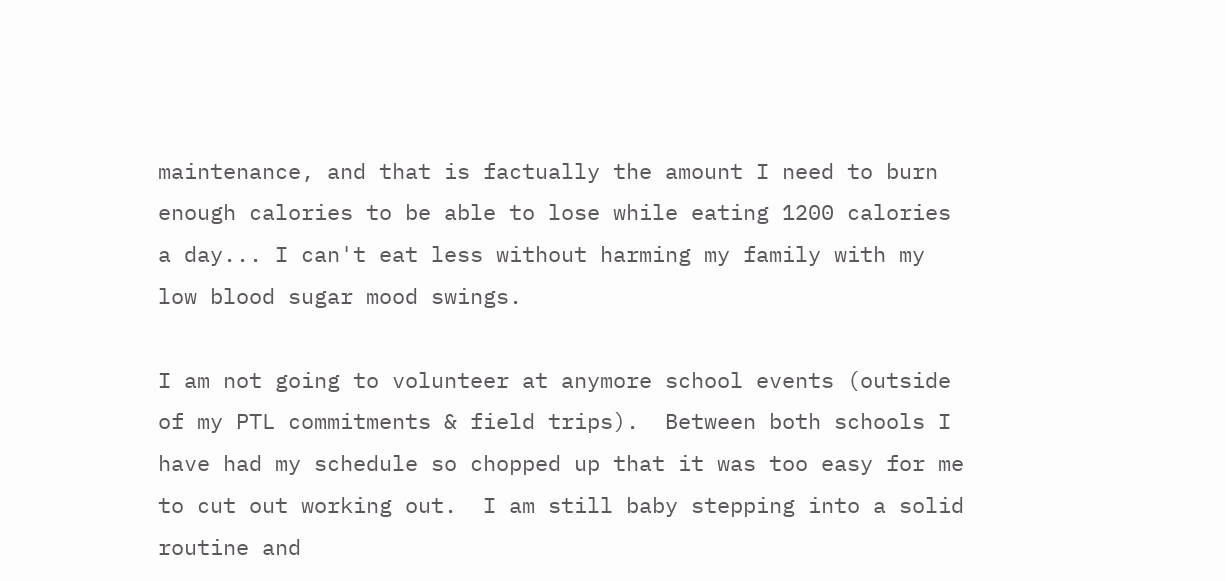maintenance, and that is factually the amount I need to burn enough calories to be able to lose while eating 1200 calories a day... I can't eat less without harming my family with my low blood sugar mood swings.

I am not going to volunteer at anymore school events (outside of my PTL commitments & field trips).  Between both schools I have had my schedule so chopped up that it was too easy for me to cut out working out.  I am still baby stepping into a solid routine and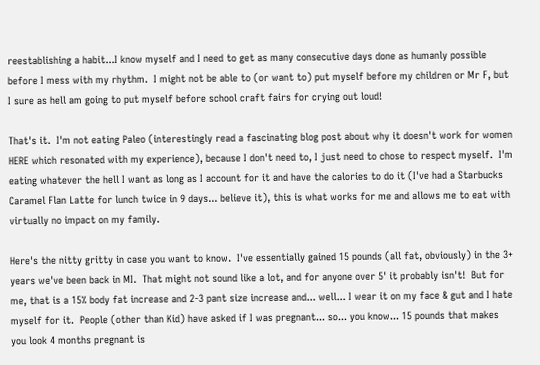reestablishing a habit...I know myself and I need to get as many consecutive days done as humanly possible before I mess with my rhythm.  I might not be able to (or want to) put myself before my children or Mr F, but I sure as hell am going to put myself before school craft fairs for crying out loud!

That's it.  I'm not eating Paleo (interestingly read a fascinating blog post about why it doesn't work for women HERE which resonated with my experience), because I don't need to, I just need to chose to respect myself.  I'm eating whatever the hell I want as long as I account for it and have the calories to do it (I've had a Starbucks Caramel Flan Latte for lunch twice in 9 days... believe it), this is what works for me and allows me to eat with virtually no impact on my family.

Here's the nitty gritty in case you want to know.  I've essentially gained 15 pounds (all fat, obviously) in the 3+ years we've been back in MI.  That might not sound like a lot, and for anyone over 5' it probably isn't!  But for me, that is a 15% body fat increase and 2-3 pant size increase and... well... I wear it on my face & gut and I hate myself for it.  People (other than Kid) have asked if I was pregnant... so... you know... 15 pounds that makes you look 4 months pregnant is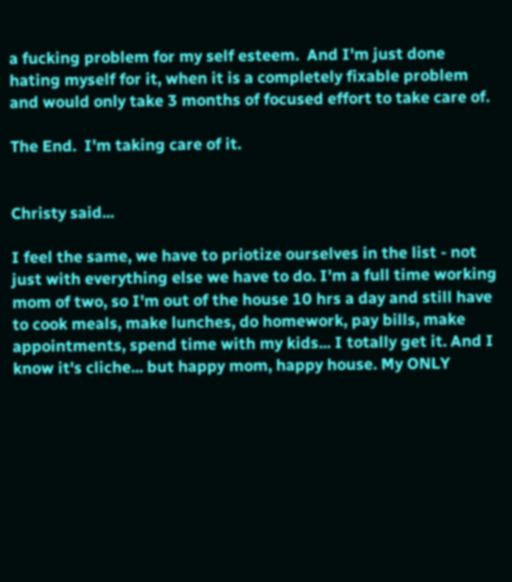a fucking problem for my self esteem.  And I'm just done hating myself for it, when it is a completely fixable problem and would only take 3 months of focused effort to take care of.

The End.  I'm taking care of it.


Christy said...

I feel the same, we have to priotize ourselves in the list - not just with everything else we have to do. I'm a full time working mom of two, so I'm out of the house 10 hrs a day and still have to cook meals, make lunches, do homework, pay bills, make appointments, spend time with my kids... I totally get it. And I know it's cliche... but happy mom, happy house. My ONLY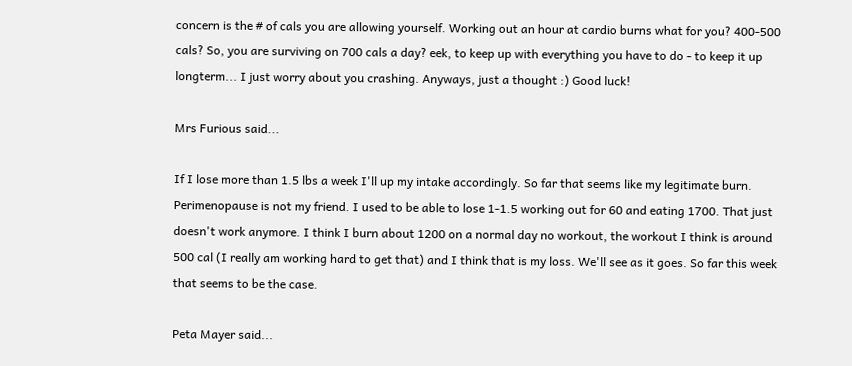concern is the # of cals you are allowing yourself. Working out an hour at cardio burns what for you? 400-500 cals? So, you are surviving on 700 cals a day? eek, to keep up with everything you have to do - to keep it up longterm... I just worry about you crashing. Anyways, just a thought :) Good luck!

Mrs Furious said...

If I lose more than 1.5 lbs a week I'll up my intake accordingly. So far that seems like my legitimate burn. Perimenopause is not my friend. I used to be able to lose 1-1.5 working out for 60 and eating 1700. That just doesn't work anymore. I think I burn about 1200 on a normal day no workout, the workout I think is around 500 cal (I really am working hard to get that) and I think that is my loss. We'll see as it goes. So far this week that seems to be the case.

Peta Mayer said...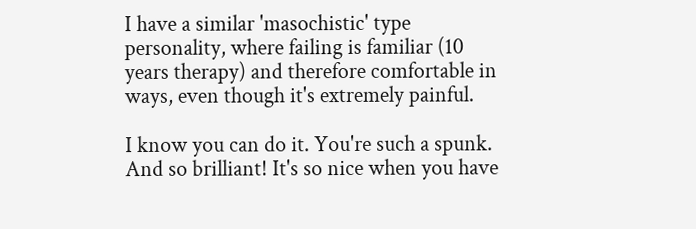I have a similar 'masochistic' type personality, where failing is familiar (10 years therapy) and therefore comfortable in ways, even though it's extremely painful.

I know you can do it. You're such a spunk. And so brilliant! It's so nice when you have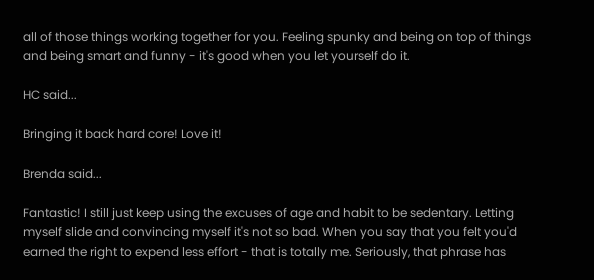all of those things working together for you. Feeling spunky and being on top of things and being smart and funny - it's good when you let yourself do it.

HC said...

Bringing it back hard core! Love it!

Brenda said...

Fantastic! I still just keep using the excuses of age and habit to be sedentary. Letting myself slide and convincing myself it's not so bad. When you say that you felt you'd earned the right to expend less effort - that is totally me. Seriously, that phrase has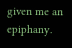given me an epiphany.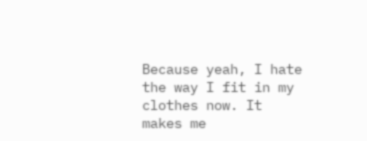Because yeah, I hate the way I fit in my clothes now. It makes me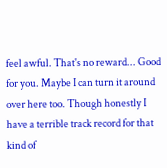feel awful. That's no reward... Good for you. Maybe I can turn it around over here too. Though honestly I have a terrible track record for that kind of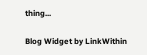thing...

Blog Widget by LinkWithin